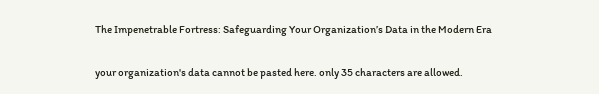The Impenetrable Fortress: Safeguarding Your Organization’s Data in the Modern Era

your organization's data cannot be pasted here. only 35 characters are allowed.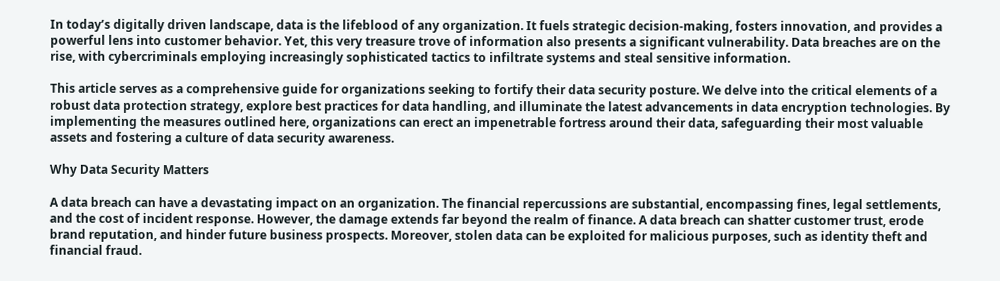In today’s digitally driven landscape, data is the lifeblood of any organization. It fuels strategic decision-making, fosters innovation, and provides a powerful lens into customer behavior. Yet, this very treasure trove of information also presents a significant vulnerability. Data breaches are on the rise, with cybercriminals employing increasingly sophisticated tactics to infiltrate systems and steal sensitive information.

This article serves as a comprehensive guide for organizations seeking to fortify their data security posture. We delve into the critical elements of a robust data protection strategy, explore best practices for data handling, and illuminate the latest advancements in data encryption technologies. By implementing the measures outlined here, organizations can erect an impenetrable fortress around their data, safeguarding their most valuable assets and fostering a culture of data security awareness.

Why Data Security Matters

A data breach can have a devastating impact on an organization. The financial repercussions are substantial, encompassing fines, legal settlements, and the cost of incident response. However, the damage extends far beyond the realm of finance. A data breach can shatter customer trust, erode brand reputation, and hinder future business prospects. Moreover, stolen data can be exploited for malicious purposes, such as identity theft and financial fraud.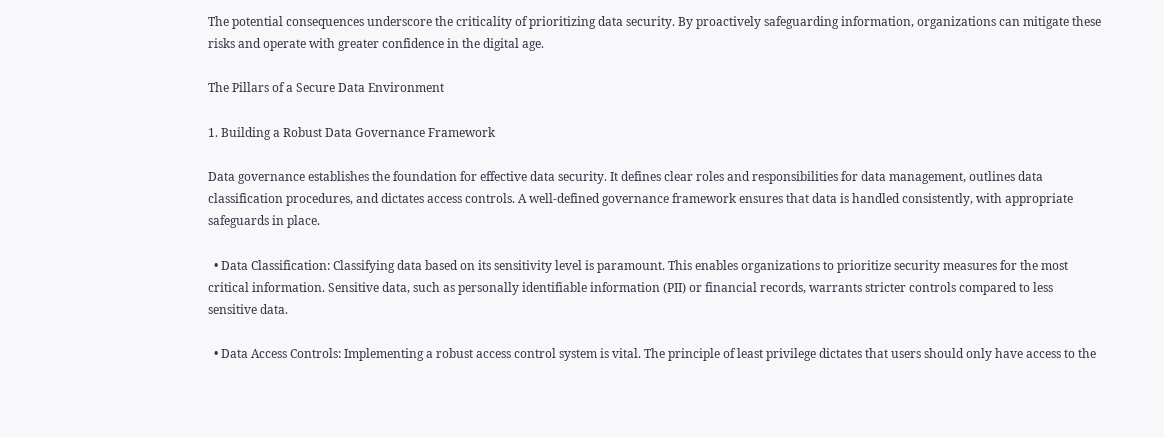The potential consequences underscore the criticality of prioritizing data security. By proactively safeguarding information, organizations can mitigate these risks and operate with greater confidence in the digital age.

The Pillars of a Secure Data Environment

1. Building a Robust Data Governance Framework

Data governance establishes the foundation for effective data security. It defines clear roles and responsibilities for data management, outlines data classification procedures, and dictates access controls. A well-defined governance framework ensures that data is handled consistently, with appropriate safeguards in place.

  • Data Classification: Classifying data based on its sensitivity level is paramount. This enables organizations to prioritize security measures for the most critical information. Sensitive data, such as personally identifiable information (PII) or financial records, warrants stricter controls compared to less sensitive data.

  • Data Access Controls: Implementing a robust access control system is vital. The principle of least privilege dictates that users should only have access to the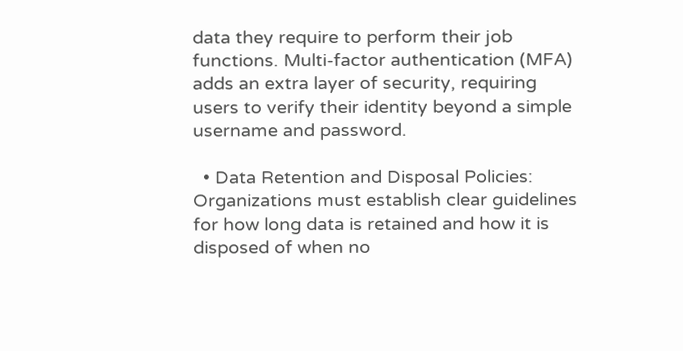data they require to perform their job functions. Multi-factor authentication (MFA) adds an extra layer of security, requiring users to verify their identity beyond a simple username and password.

  • Data Retention and Disposal Policies: Organizations must establish clear guidelines for how long data is retained and how it is disposed of when no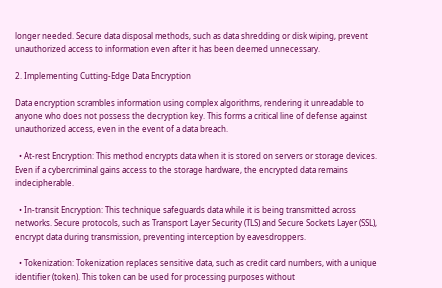longer needed. Secure data disposal methods, such as data shredding or disk wiping, prevent unauthorized access to information even after it has been deemed unnecessary.

2. Implementing Cutting-Edge Data Encryption

Data encryption scrambles information using complex algorithms, rendering it unreadable to anyone who does not possess the decryption key. This forms a critical line of defense against unauthorized access, even in the event of a data breach.

  • At-rest Encryption: This method encrypts data when it is stored on servers or storage devices. Even if a cybercriminal gains access to the storage hardware, the encrypted data remains indecipherable.

  • In-transit Encryption: This technique safeguards data while it is being transmitted across networks. Secure protocols, such as Transport Layer Security (TLS) and Secure Sockets Layer (SSL), encrypt data during transmission, preventing interception by eavesdroppers.

  • Tokenization: Tokenization replaces sensitive data, such as credit card numbers, with a unique identifier (token). This token can be used for processing purposes without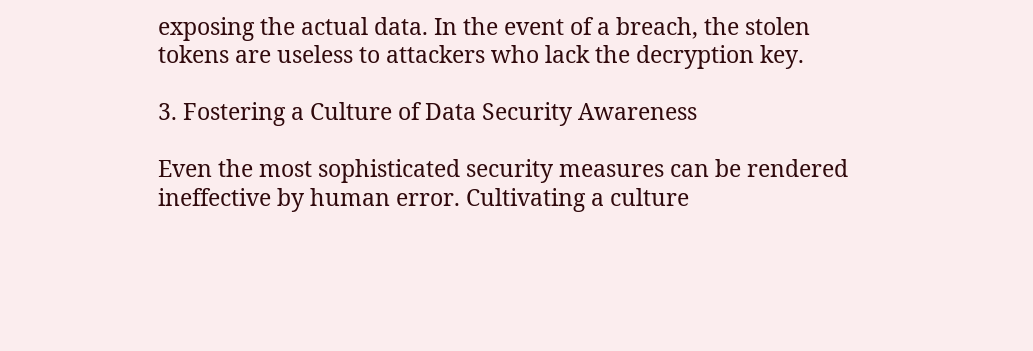exposing the actual data. In the event of a breach, the stolen tokens are useless to attackers who lack the decryption key.

3. Fostering a Culture of Data Security Awareness

Even the most sophisticated security measures can be rendered ineffective by human error. Cultivating a culture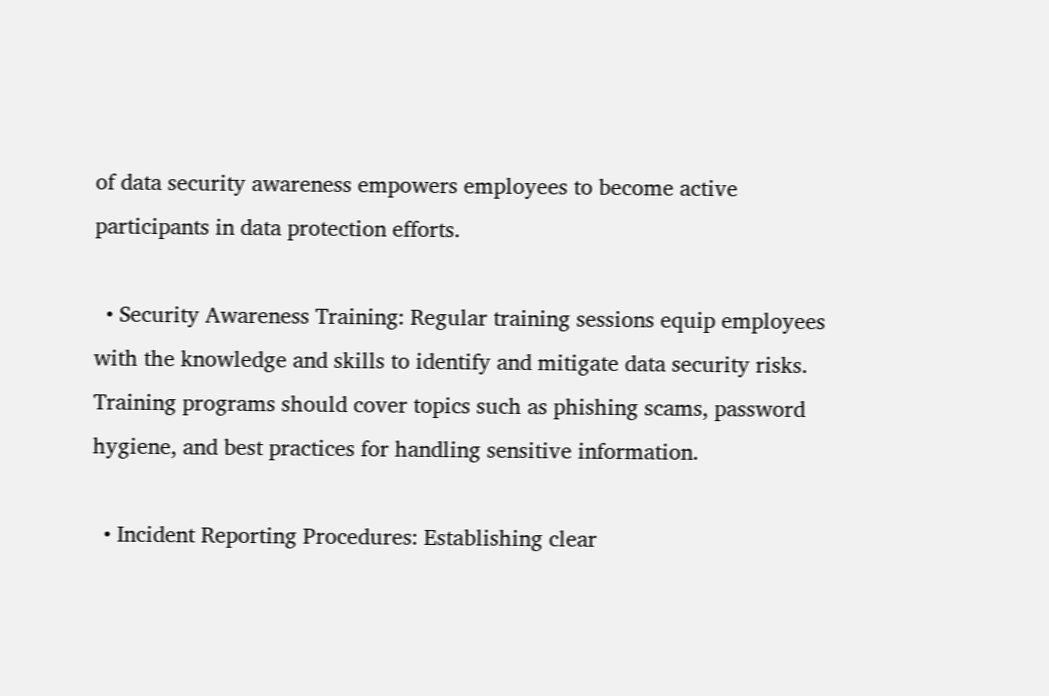of data security awareness empowers employees to become active participants in data protection efforts.

  • Security Awareness Training: Regular training sessions equip employees with the knowledge and skills to identify and mitigate data security risks. Training programs should cover topics such as phishing scams, password hygiene, and best practices for handling sensitive information.

  • Incident Reporting Procedures: Establishing clear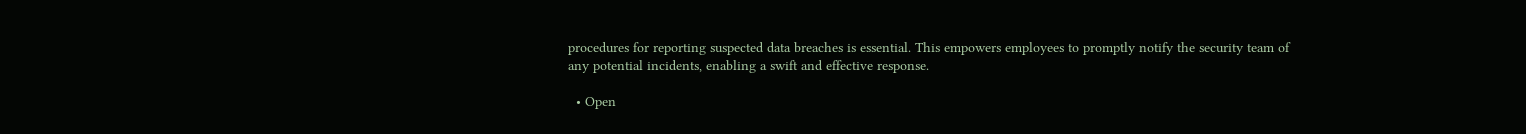procedures for reporting suspected data breaches is essential. This empowers employees to promptly notify the security team of any potential incidents, enabling a swift and effective response.

  • Open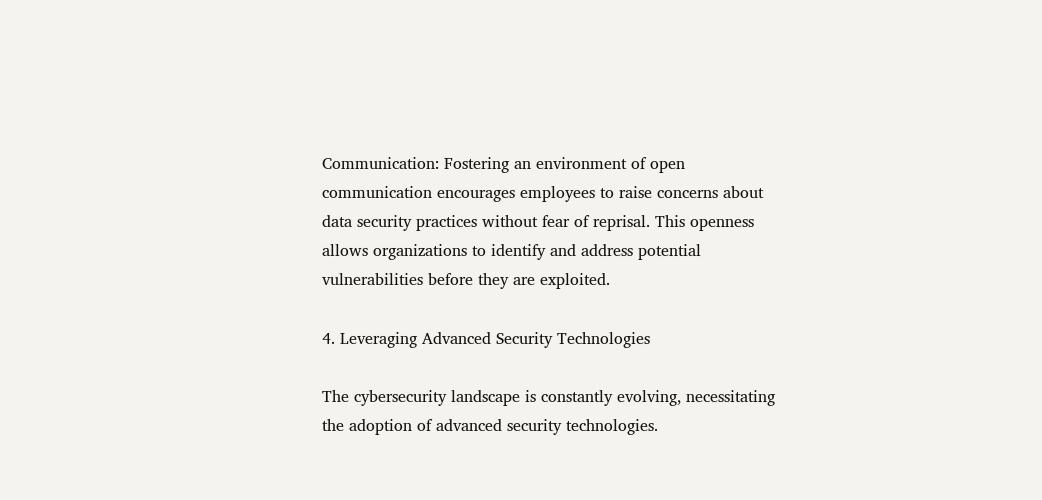Communication: Fostering an environment of open communication encourages employees to raise concerns about data security practices without fear of reprisal. This openness allows organizations to identify and address potential vulnerabilities before they are exploited.

4. Leveraging Advanced Security Technologies

The cybersecurity landscape is constantly evolving, necessitating the adoption of advanced security technologies.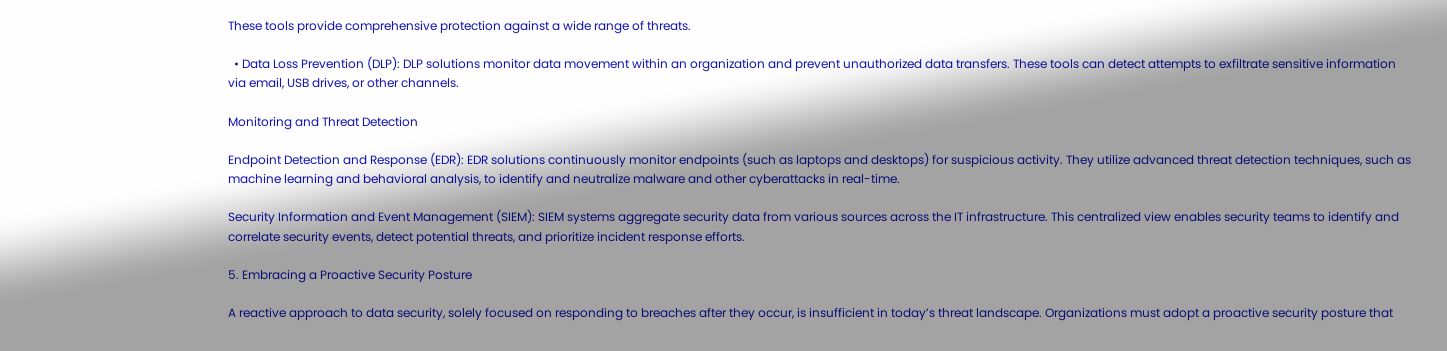These tools provide comprehensive protection against a wide range of threats.

  • Data Loss Prevention (DLP): DLP solutions monitor data movement within an organization and prevent unauthorized data transfers. These tools can detect attempts to exfiltrate sensitive information via email, USB drives, or other channels.

Monitoring and Threat Detection

Endpoint Detection and Response (EDR): EDR solutions continuously monitor endpoints (such as laptops and desktops) for suspicious activity. They utilize advanced threat detection techniques, such as machine learning and behavioral analysis, to identify and neutralize malware and other cyberattacks in real-time.

Security Information and Event Management (SIEM): SIEM systems aggregate security data from various sources across the IT infrastructure. This centralized view enables security teams to identify and correlate security events, detect potential threats, and prioritize incident response efforts.

5. Embracing a Proactive Security Posture

A reactive approach to data security, solely focused on responding to breaches after they occur, is insufficient in today’s threat landscape. Organizations must adopt a proactive security posture that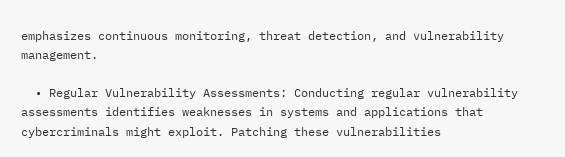emphasizes continuous monitoring, threat detection, and vulnerability management.

  • Regular Vulnerability Assessments: Conducting regular vulnerability assessments identifies weaknesses in systems and applications that cybercriminals might exploit. Patching these vulnerabilities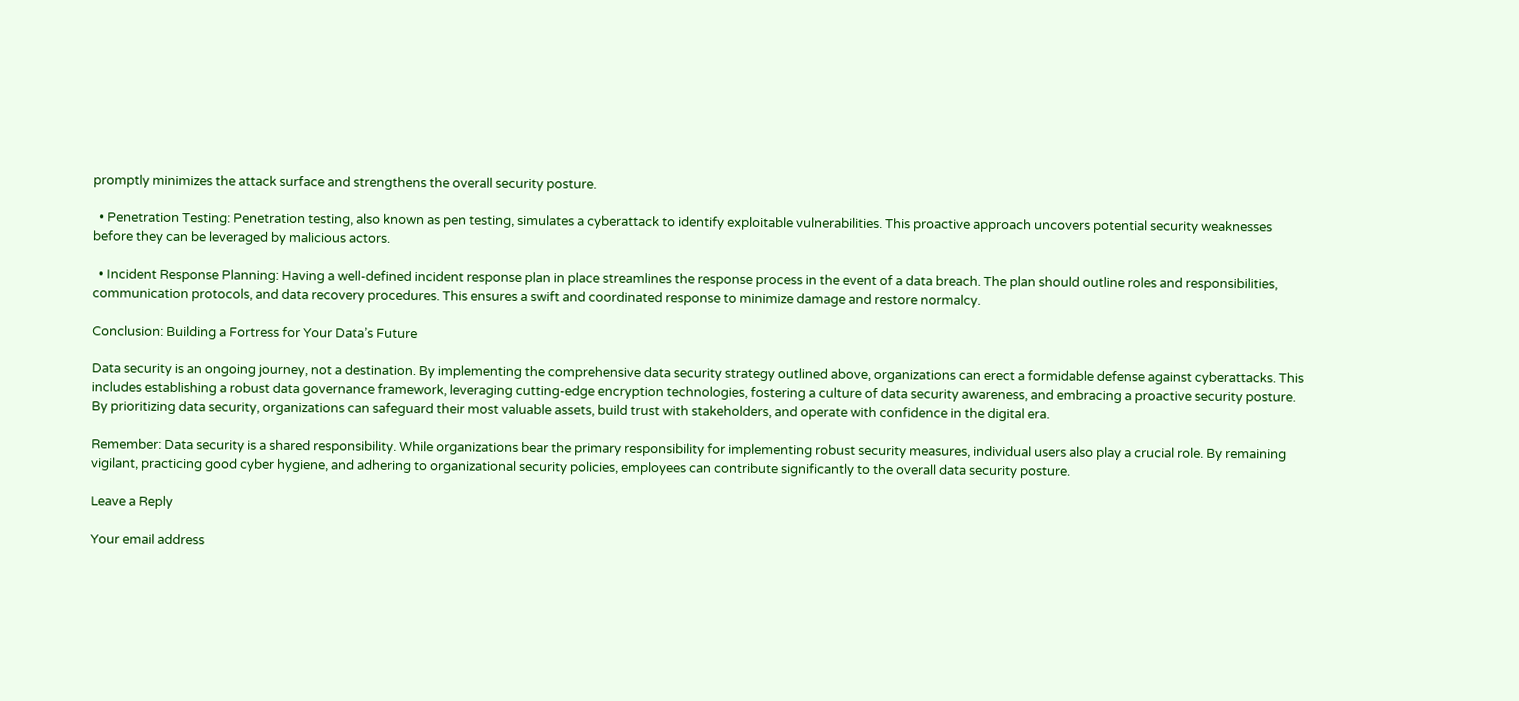promptly minimizes the attack surface and strengthens the overall security posture.

  • Penetration Testing: Penetration testing, also known as pen testing, simulates a cyberattack to identify exploitable vulnerabilities. This proactive approach uncovers potential security weaknesses before they can be leveraged by malicious actors.

  • Incident Response Planning: Having a well-defined incident response plan in place streamlines the response process in the event of a data breach. The plan should outline roles and responsibilities, communication protocols, and data recovery procedures. This ensures a swift and coordinated response to minimize damage and restore normalcy.

Conclusion: Building a Fortress for Your Data’s Future

Data security is an ongoing journey, not a destination. By implementing the comprehensive data security strategy outlined above, organizations can erect a formidable defense against cyberattacks. This includes establishing a robust data governance framework, leveraging cutting-edge encryption technologies, fostering a culture of data security awareness, and embracing a proactive security posture. By prioritizing data security, organizations can safeguard their most valuable assets, build trust with stakeholders, and operate with confidence in the digital era.

Remember: Data security is a shared responsibility. While organizations bear the primary responsibility for implementing robust security measures, individual users also play a crucial role. By remaining vigilant, practicing good cyber hygiene, and adhering to organizational security policies, employees can contribute significantly to the overall data security posture.

Leave a Reply

Your email address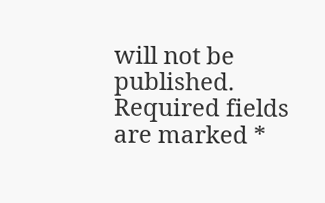will not be published. Required fields are marked *